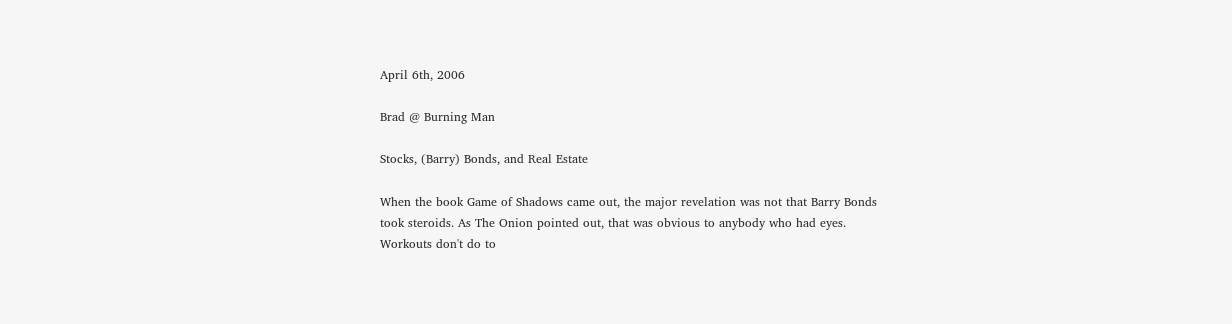April 6th, 2006

Brad @ Burning Man

Stocks, (Barry) Bonds, and Real Estate

When the book Game of Shadows came out, the major revelation was not that Barry Bonds took steroids. As The Onion pointed out, that was obvious to anybody who had eyes. Workouts don't do to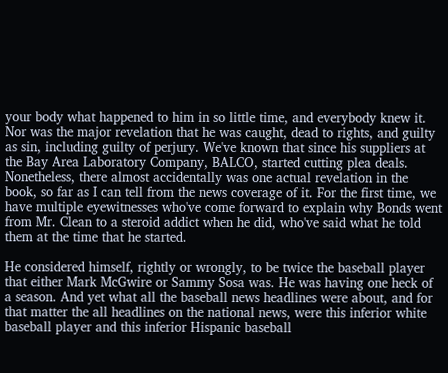your body what happened to him in so little time, and everybody knew it. Nor was the major revelation that he was caught, dead to rights, and guilty as sin, including guilty of perjury. We've known that since his suppliers at the Bay Area Laboratory Company, BALCO, started cutting plea deals. Nonetheless, there almost accidentally was one actual revelation in the book, so far as I can tell from the news coverage of it. For the first time, we have multiple eyewitnesses who've come forward to explain why Bonds went from Mr. Clean to a steroid addict when he did, who've said what he told them at the time that he started.

He considered himself, rightly or wrongly, to be twice the baseball player that either Mark McGwire or Sammy Sosa was. He was having one heck of a season. And yet what all the baseball news headlines were about, and for that matter the all headlines on the national news, were this inferior white baseball player and this inferior Hispanic baseball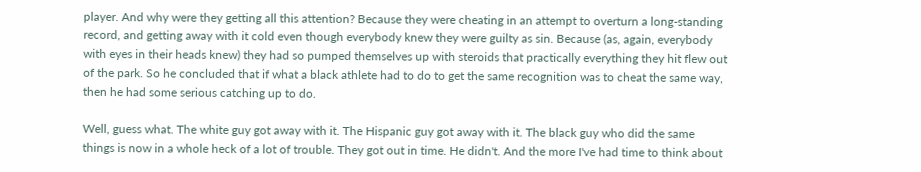player. And why were they getting all this attention? Because they were cheating in an attempt to overturn a long-standing record, and getting away with it cold even though everybody knew they were guilty as sin. Because (as, again, everybody with eyes in their heads knew) they had so pumped themselves up with steroids that practically everything they hit flew out of the park. So he concluded that if what a black athlete had to do to get the same recognition was to cheat the same way, then he had some serious catching up to do.

Well, guess what. The white guy got away with it. The Hispanic guy got away with it. The black guy who did the same things is now in a whole heck of a lot of trouble. They got out in time. He didn't. And the more I've had time to think about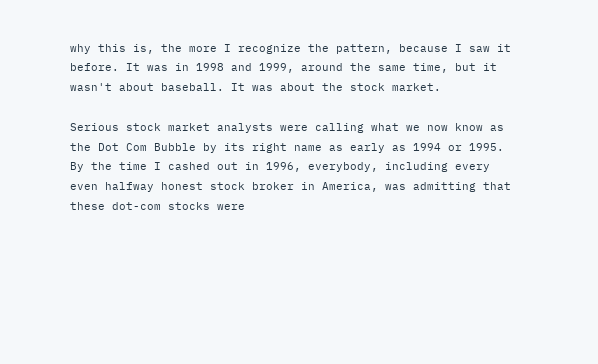why this is, the more I recognize the pattern, because I saw it before. It was in 1998 and 1999, around the same time, but it wasn't about baseball. It was about the stock market.

Serious stock market analysts were calling what we now know as the Dot Com Bubble by its right name as early as 1994 or 1995. By the time I cashed out in 1996, everybody, including every even halfway honest stock broker in America, was admitting that these dot-com stocks were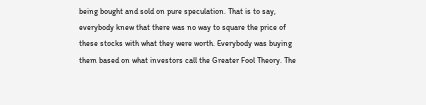being bought and sold on pure speculation. That is to say, everybody knew that there was no way to square the price of these stocks with what they were worth. Everybody was buying them based on what investors call the Greater Fool Theory. The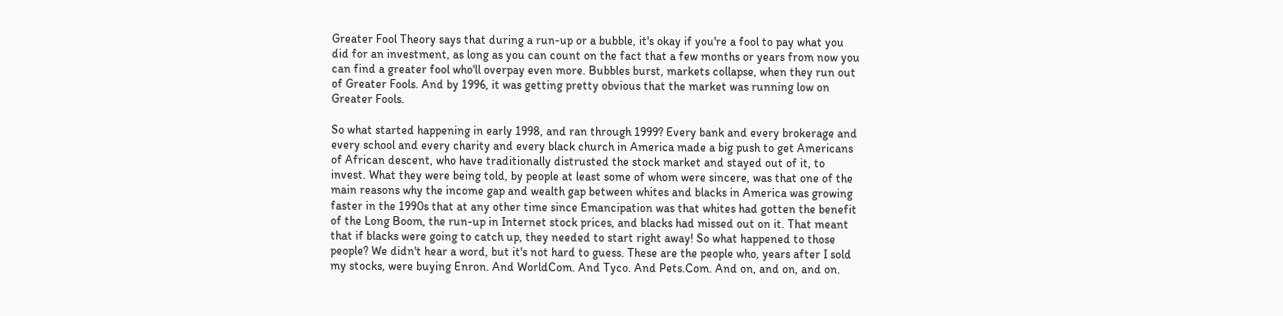Greater Fool Theory says that during a run-up or a bubble, it's okay if you're a fool to pay what you did for an investment, as long as you can count on the fact that a few months or years from now you can find a greater fool who'll overpay even more. Bubbles burst, markets collapse, when they run out of Greater Fools. And by 1996, it was getting pretty obvious that the market was running low on Greater Fools.

So what started happening in early 1998, and ran through 1999? Every bank and every brokerage and every school and every charity and every black church in America made a big push to get Americans of African descent, who have traditionally distrusted the stock market and stayed out of it, to invest. What they were being told, by people at least some of whom were sincere, was that one of the main reasons why the income gap and wealth gap between whites and blacks in America was growing faster in the 1990s that at any other time since Emancipation was that whites had gotten the benefit of the Long Boom, the run-up in Internet stock prices, and blacks had missed out on it. That meant that if blacks were going to catch up, they needed to start right away! So what happened to those people? We didn't hear a word, but it's not hard to guess. These are the people who, years after I sold my stocks, were buying Enron. And WorldCom. And Tyco. And Pets.Com. And on, and on, and on.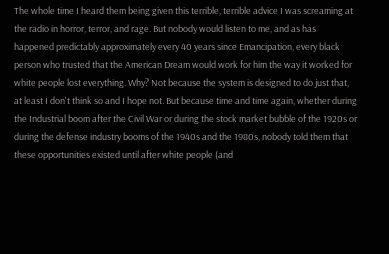The whole time I heard them being given this terrible, terrible advice I was screaming at the radio in horror, terror, and rage. But nobody would listen to me, and as has happened predictably approximately every 40 years since Emancipation, every black person who trusted that the American Dream would work for him the way it worked for white people lost everything. Why? Not because the system is designed to do just that, at least I don't think so and I hope not. But because time and time again, whether during the Industrial boom after the Civil War or during the stock market bubble of the 1920s or during the defense industry booms of the 1940s and the 1980s, nobody told them that these opportunities existed until after white people (and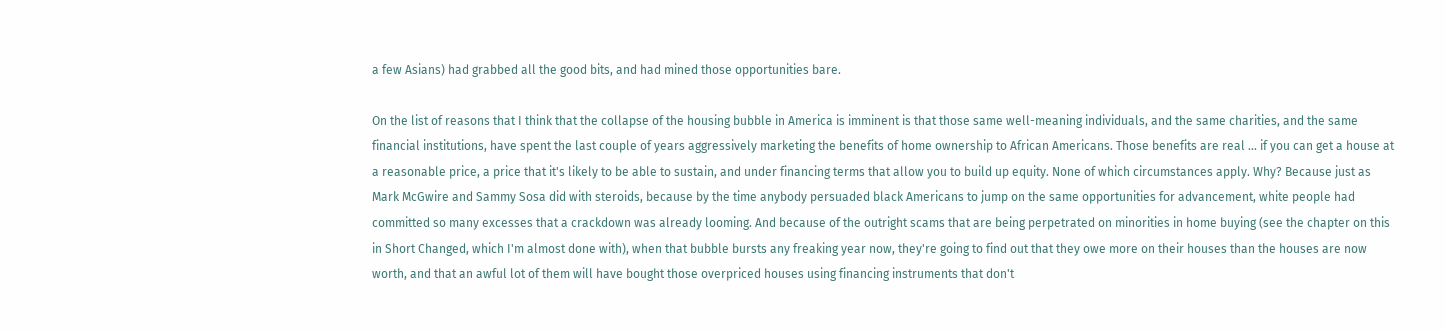a few Asians) had grabbed all the good bits, and had mined those opportunities bare.

On the list of reasons that I think that the collapse of the housing bubble in America is imminent is that those same well-meaning individuals, and the same charities, and the same financial institutions, have spent the last couple of years aggressively marketing the benefits of home ownership to African Americans. Those benefits are real ... if you can get a house at a reasonable price, a price that it's likely to be able to sustain, and under financing terms that allow you to build up equity. None of which circumstances apply. Why? Because just as Mark McGwire and Sammy Sosa did with steroids, because by the time anybody persuaded black Americans to jump on the same opportunities for advancement, white people had committed so many excesses that a crackdown was already looming. And because of the outright scams that are being perpetrated on minorities in home buying (see the chapter on this in Short Changed, which I'm almost done with), when that bubble bursts any freaking year now, they're going to find out that they owe more on their houses than the houses are now worth, and that an awful lot of them will have bought those overpriced houses using financing instruments that don't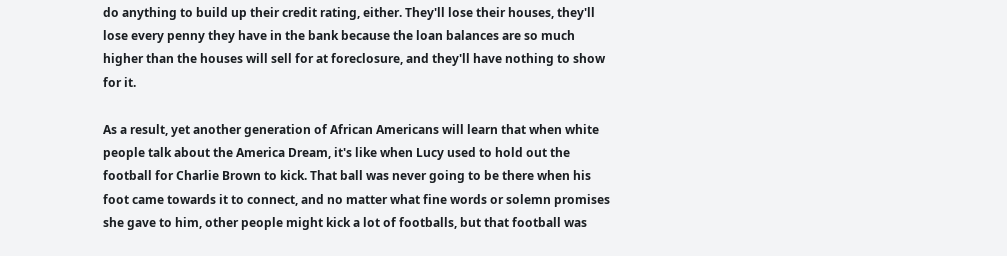do anything to build up their credit rating, either. They'll lose their houses, they'll lose every penny they have in the bank because the loan balances are so much higher than the houses will sell for at foreclosure, and they'll have nothing to show for it.

As a result, yet another generation of African Americans will learn that when white people talk about the America Dream, it's like when Lucy used to hold out the football for Charlie Brown to kick. That ball was never going to be there when his foot came towards it to connect, and no matter what fine words or solemn promises she gave to him, other people might kick a lot of footballs, but that football was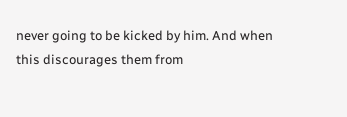never going to be kicked by him. And when this discourages them from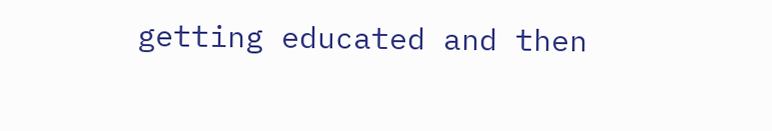getting educated and then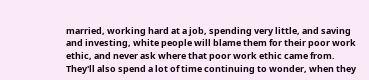married, working hard at a job, spending very little, and saving and investing, white people will blame them for their poor work ethic, and never ask where that poor work ethic came from. They'll also spend a lot of time continuing to wonder, when they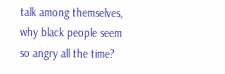talk among themselves, why black people seem so angry all the time?